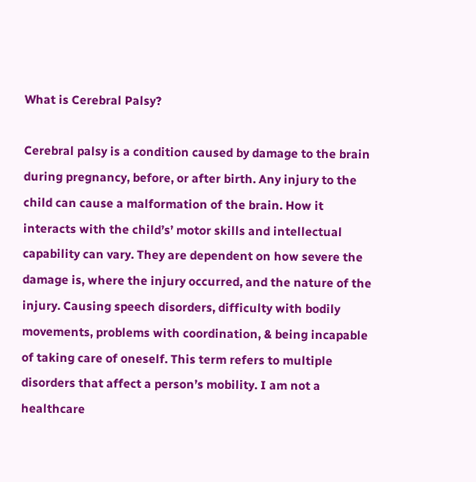What is Cerebral Palsy?

Cerebral palsy is a condition caused by damage to the brain during pregnancy, before, or after birth. Any injury to the child can cause a malformation of the brain. How it interacts with the child’s’ motor skills and intellectual capability can vary. They are dependent on how severe the damage is, where the injury occurred, and the nature of the injury. Causing speech disorders, difficulty with bodily movements, problems with coordination, & being incapable of taking care of oneself. This term refers to multiple disorders that affect a person’s mobility. I am not a healthcare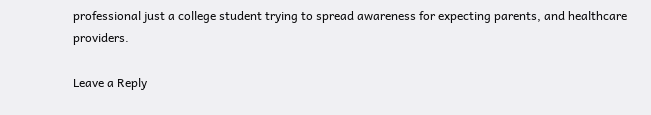professional just a college student trying to spread awareness for expecting parents, and healthcare providers.

Leave a Reply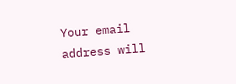Your email address will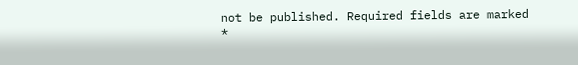not be published. Required fields are marked *